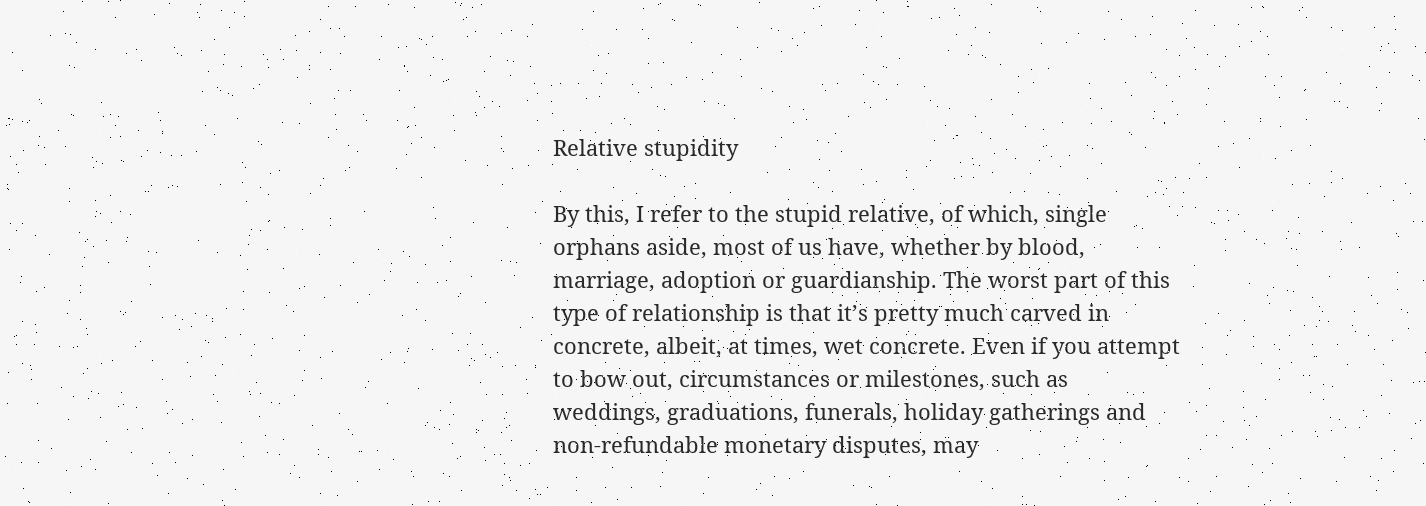Relative stupidity

By this, I refer to the stupid relative, of which, single orphans aside, most of us have, whether by blood, marriage, adoption or guardianship. The worst part of this type of relationship is that it’s pretty much carved in concrete, albeit, at times, wet concrete. Even if you attempt to bow out, circumstances or milestones, such as weddings, graduations, funerals, holiday gatherings and non-refundable monetary disputes, may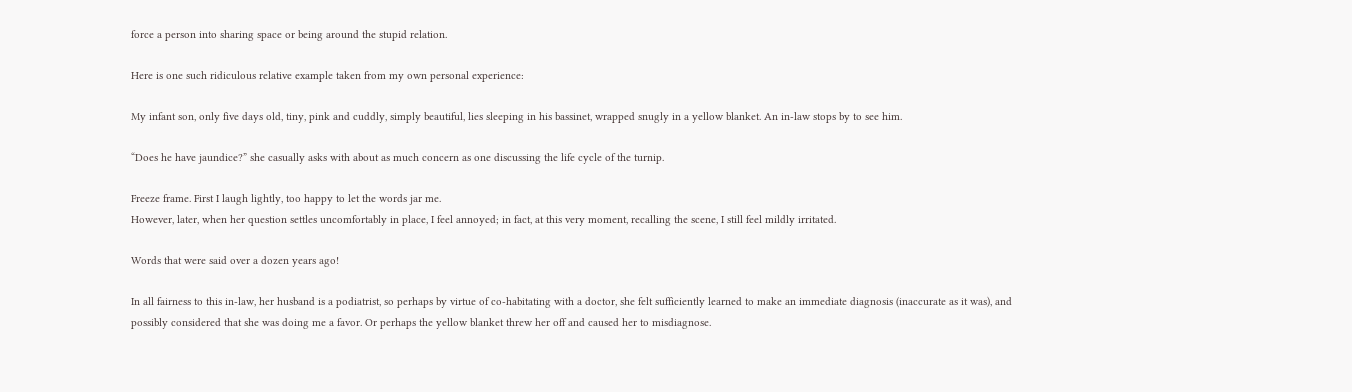force a person into sharing space or being around the stupid relation.

Here is one such ridiculous relative example taken from my own personal experience:

My infant son, only five days old, tiny, pink and cuddly, simply beautiful, lies sleeping in his bassinet, wrapped snugly in a yellow blanket. An in-law stops by to see him.

“Does he have jaundice?” she casually asks with about as much concern as one discussing the life cycle of the turnip.

Freeze frame. First I laugh lightly, too happy to let the words jar me.
However, later, when her question settles uncomfortably in place, I feel annoyed; in fact, at this very moment, recalling the scene, I still feel mildly irritated.

Words that were said over a dozen years ago!

In all fairness to this in-law, her husband is a podiatrist, so perhaps by virtue of co-habitating with a doctor, she felt sufficiently learned to make an immediate diagnosis (inaccurate as it was), and possibly considered that she was doing me a favor. Or perhaps the yellow blanket threw her off and caused her to misdiagnose.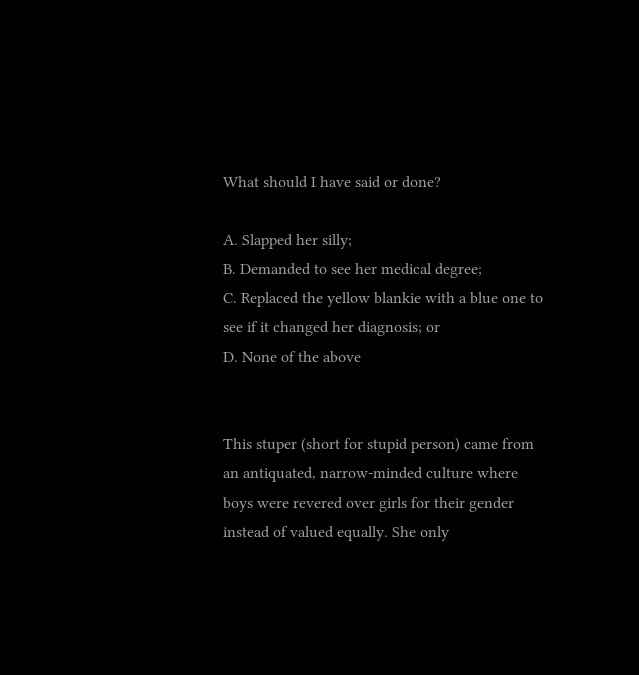What should I have said or done?

A. Slapped her silly;
B. Demanded to see her medical degree;
C. Replaced the yellow blankie with a blue one to see if it changed her diagnosis; or
D. None of the above


This stuper (short for stupid person) came from an antiquated, narrow-minded culture where boys were revered over girls for their gender instead of valued equally. She only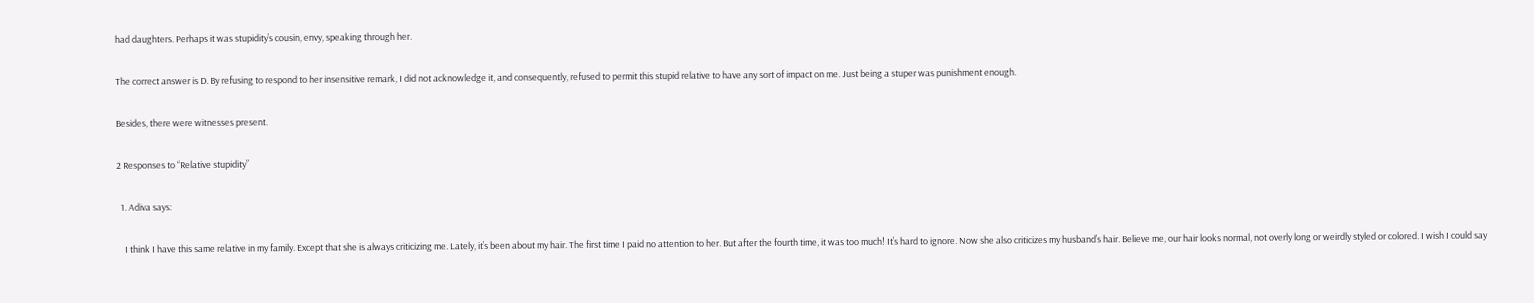had daughters. Perhaps it was stupidity’s cousin, envy, speaking through her.

The correct answer is D. By refusing to respond to her insensitive remark, I did not acknowledge it, and consequently, refused to permit this stupid relative to have any sort of impact on me. Just being a stuper was punishment enough.

Besides, there were witnesses present.

2 Responses to “Relative stupidity”

  1. Adiva says:

    I think I have this same relative in my family. Except that she is always criticizing me. Lately, it’s been about my hair. The first time I paid no attention to her. But after the fourth time, it was too much! It’s hard to ignore. Now she also criticizes my husband’s hair. Believe me, our hair looks normal, not overly long or weirdly styled or colored. I wish I could say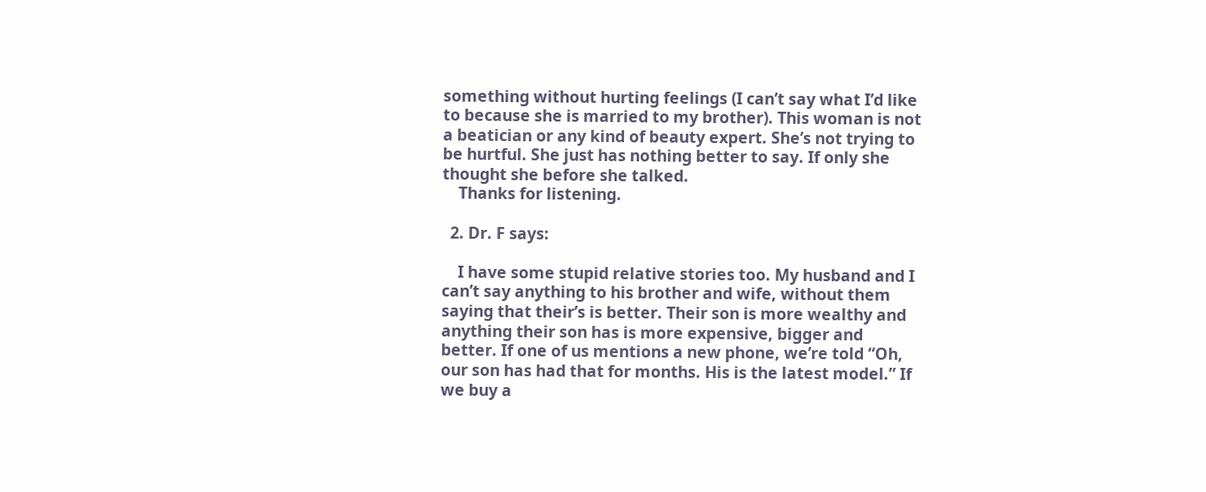something without hurting feelings (I can’t say what I’d like to because she is married to my brother). This woman is not a beatician or any kind of beauty expert. She’s not trying to be hurtful. She just has nothing better to say. If only she thought she before she talked.
    Thanks for listening.

  2. Dr. F says:

    I have some stupid relative stories too. My husband and I can’t say anything to his brother and wife, without them saying that their’s is better. Their son is more wealthy and anything their son has is more expensive, bigger and better. If one of us mentions a new phone, we’re told “Oh, our son has had that for months. His is the latest model.” If we buy a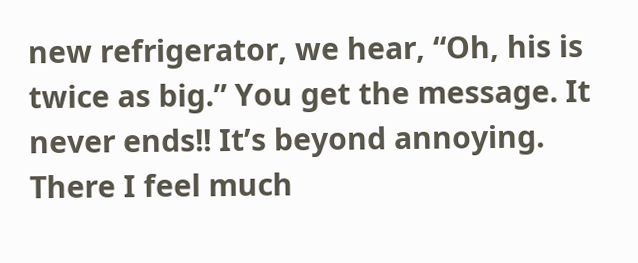new refrigerator, we hear, “Oh, his is twice as big.” You get the message. It never ends!! It’s beyond annoying. There I feel much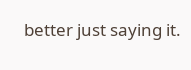better just saying it.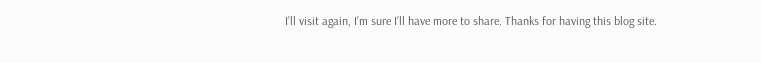I’ll visit again, I’m sure I’ll have more to share. Thanks for having this blog site.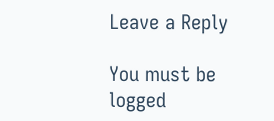Leave a Reply

You must be logged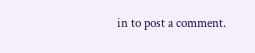in to post a comment.